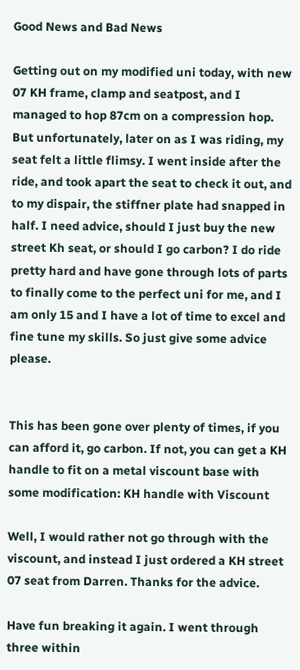Good News and Bad News

Getting out on my modified uni today, with new 07 KH frame, clamp and seatpost, and I managed to hop 87cm on a compression hop. But unfortunately, later on as I was riding, my seat felt a little flimsy. I went inside after the ride, and took apart the seat to check it out, and to my dispair, the stiffner plate had snapped in half. I need advice, should I just buy the new street Kh seat, or should I go carbon? I do ride pretty hard and have gone through lots of parts to finally come to the perfect uni for me, and I am only 15 and I have a lot of time to excel and fine tune my skills. So just give some advice please.


This has been gone over plenty of times, if you can afford it, go carbon. If not, you can get a KH handle to fit on a metal viscount base with some modification: KH handle with Viscount

Well, I would rather not go through with the viscount, and instead I just ordered a KH street 07 seat from Darren. Thanks for the advice.

Have fun breaking it again. I went through three within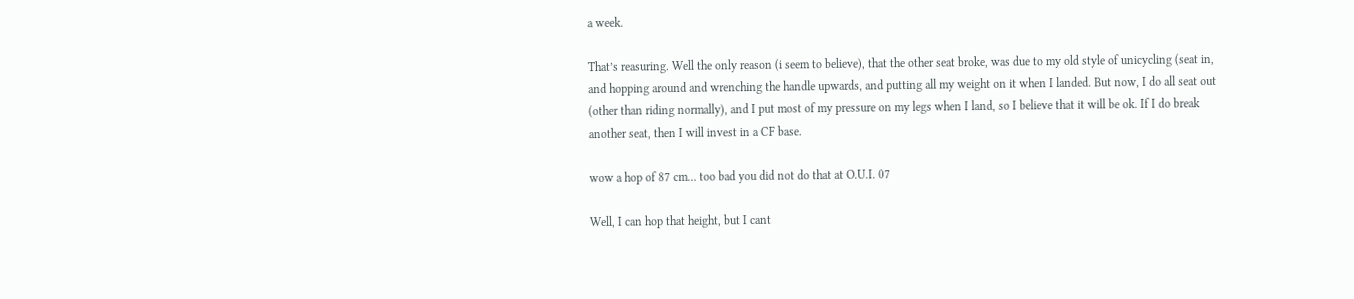a week.

That’s reasuring. Well the only reason (i seem to believe), that the other seat broke, was due to my old style of unicycling (seat in, and hopping around and wrenching the handle upwards, and putting all my weight on it when I landed. But now, I do all seat out (other than riding normally), and I put most of my pressure on my legs when I land, so I believe that it will be ok. If I do break another seat, then I will invest in a CF base.

wow a hop of 87 cm… too bad you did not do that at O.U.I. 07

Well, I can hop that height, but I cant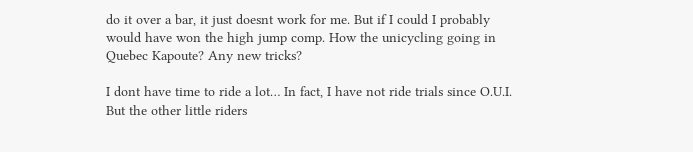do it over a bar, it just doesnt work for me. But if I could I probably would have won the high jump comp. How the unicycling going in Quebec Kapoute? Any new tricks?

I dont have time to ride a lot… In fact, I have not ride trials since O.U.I. But the other little riders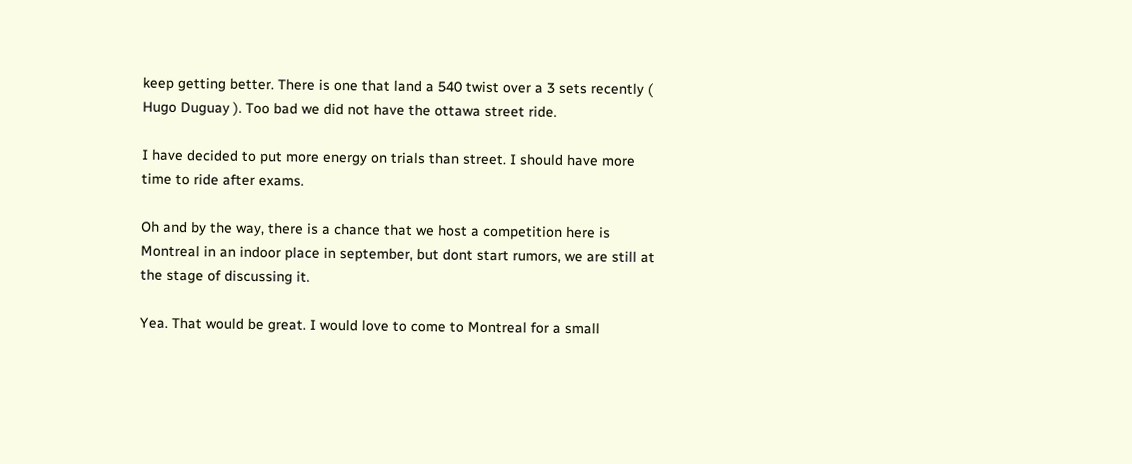keep getting better. There is one that land a 540 twist over a 3 sets recently ( Hugo Duguay ). Too bad we did not have the ottawa street ride.

I have decided to put more energy on trials than street. I should have more time to ride after exams.

Oh and by the way, there is a chance that we host a competition here is Montreal in an indoor place in september, but dont start rumors, we are still at the stage of discussing it.

Yea. That would be great. I would love to come to Montreal for a small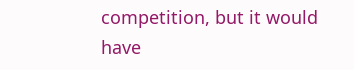competition, but it would have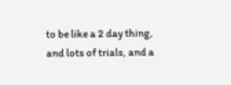to be like a 2 day thing, and lots of trials, and a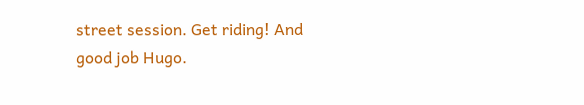street session. Get riding! And good job Hugo.